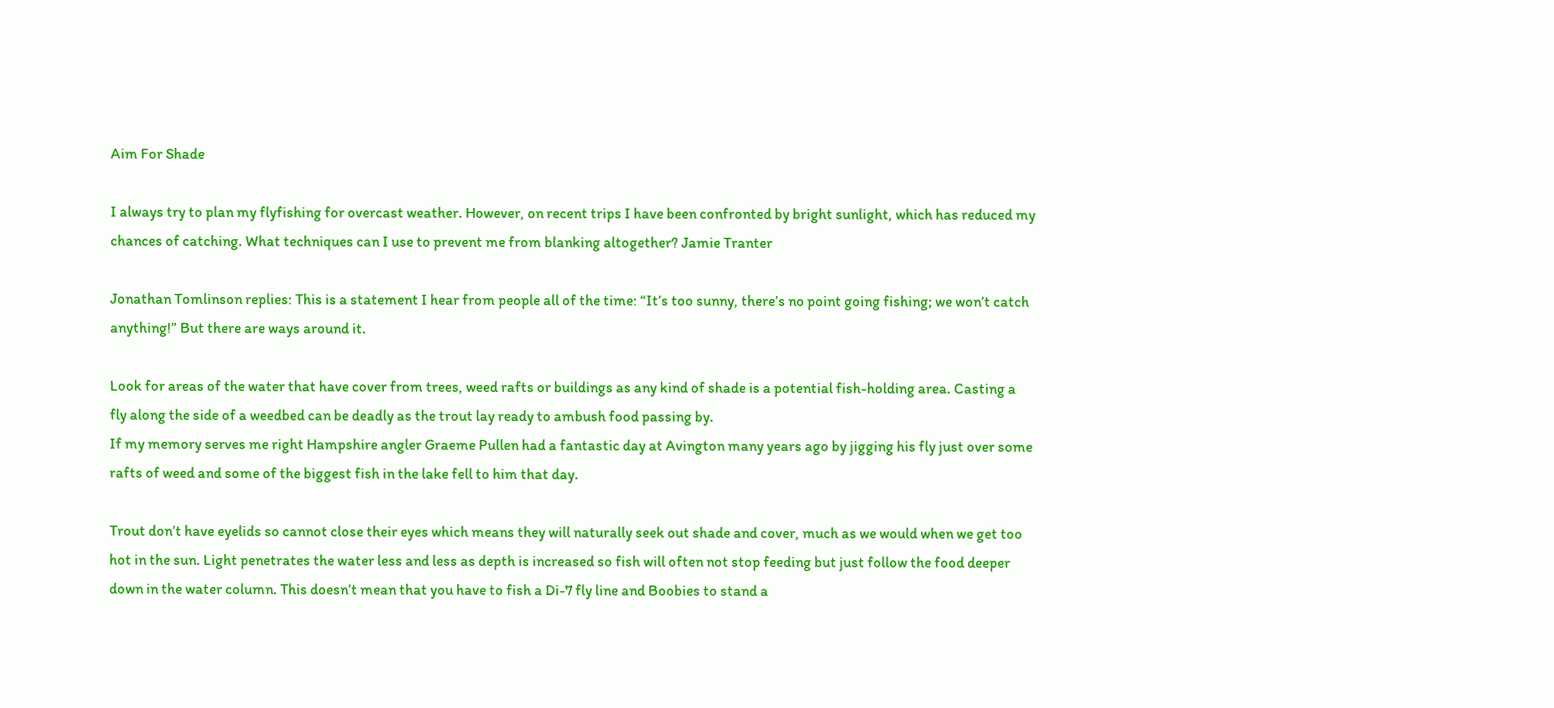Aim For Shade

I always try to plan my flyfishing for overcast weather. However, on recent trips I have been confronted by bright sunlight, which has reduced my chances of catching. What techniques can I use to prevent me from blanking altogether? Jamie Tranter

Jonathan Tomlinson replies: This is a statement I hear from people all of the time: “It’s too sunny, there’s no point going fishing; we won’t catch anything!” But there are ways around it.

Look for areas of the water that have cover from trees, weed rafts or buildings as any kind of shade is a potential fish-holding area. Casting a fly along the side of a weedbed can be deadly as the trout lay ready to ambush food passing by.
If my memory serves me right Hampshire angler Graeme Pullen had a fantastic day at Avington many years ago by jigging his fly just over some rafts of weed and some of the biggest fish in the lake fell to him that day.

Trout don’t have eyelids so cannot close their eyes which means they will naturally seek out shade and cover, much as we would when we get too hot in the sun. Light penetrates the water less and less as depth is increased so fish will often not stop feeding but just follow the food deeper down in the water column. This doesn’t mean that you have to fish a Di-7 fly line and Boobies to stand a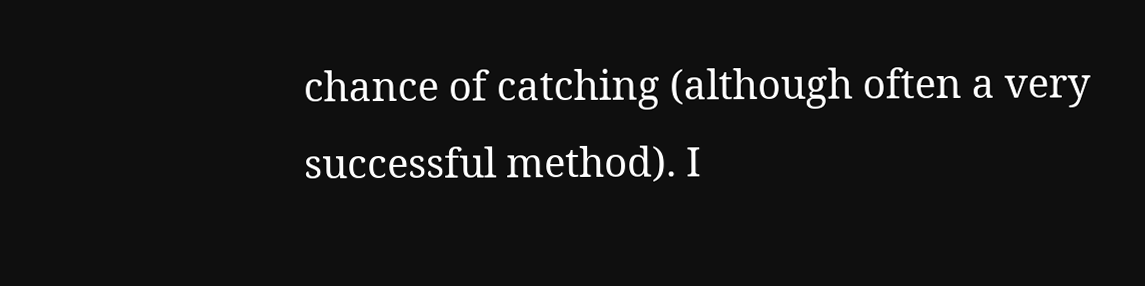chance of catching (although often a very successful method). I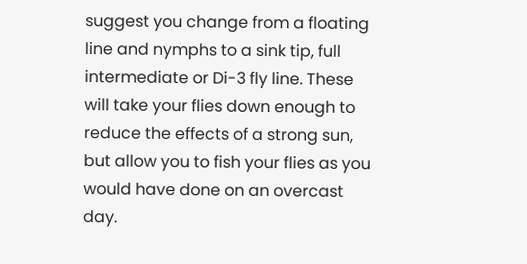suggest you change from a floating line and nymphs to a sink tip, full intermediate or Di-3 fly line. These will take your flies down enough to reduce the effects of a strong sun, but allow you to fish your flies as you would have done on an overcast day.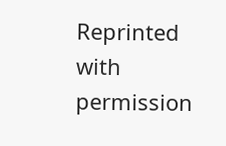Reprinted with permission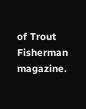of Trout Fisherman magazine.